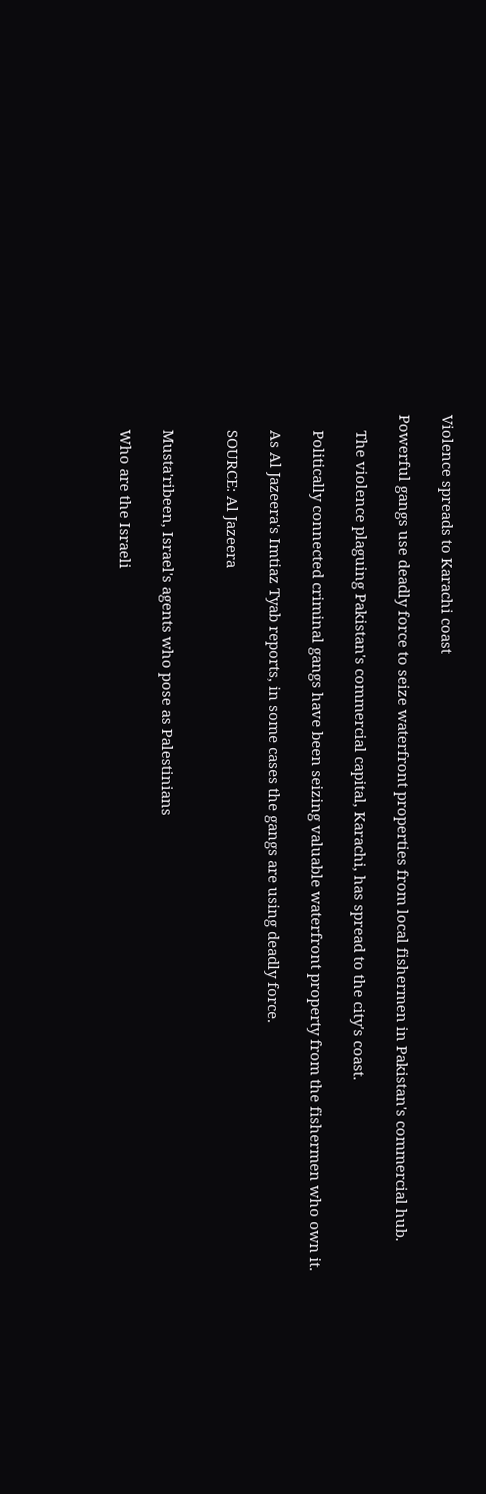Violence spreads to Karachi coast

Powerful gangs use deadly force to seize waterfront properties from local fishermen in Pakistan's commercial hub.

    The violence plaguing Pakistan's commercial capital, Karachi, has spread to the city's coast.

    Politically connected criminal gangs have been seizing valuable waterfront property from the fishermen who own it.

    As Al Jazeera's Imtiaz Tyab reports, in some cases the gangs are using deadly force.

    SOURCE: Al Jazeera


    Musta'ribeen, Israel's agents who pose as Palestinians

    Who are the Israeli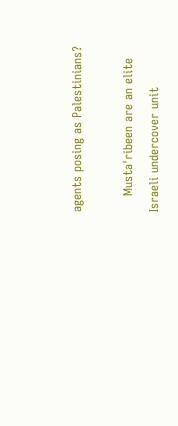agents posing as Palestinians?

    Musta'ribeen are an elite Israeli undercover unit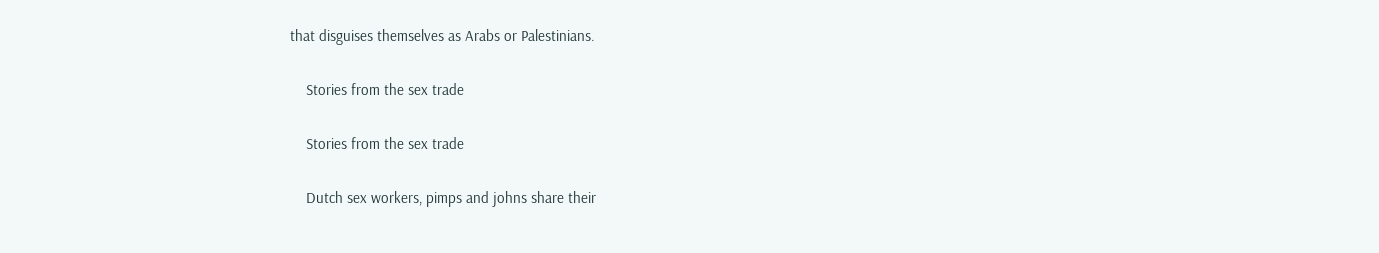that disguises themselves as Arabs or Palestinians.

    Stories from the sex trade

    Stories from the sex trade

    Dutch sex workers, pimps and johns share their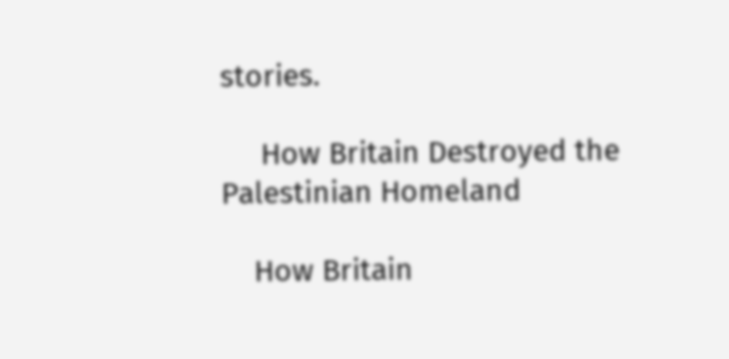stories.

     How Britain Destroyed the Palestinian Homeland

    How Britain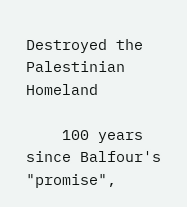Destroyed the Palestinian Homeland

    100 years since Balfour's "promise",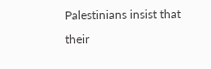Palestinians insist that their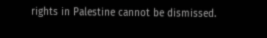rights in Palestine cannot be dismissed.